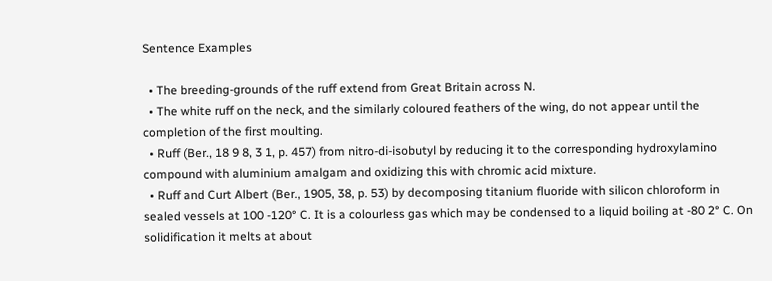Sentence Examples

  • The breeding-grounds of the ruff extend from Great Britain across N.
  • The white ruff on the neck, and the similarly coloured feathers of the wing, do not appear until the completion of the first moulting.
  • Ruff (Ber., 18 9 8, 3 1, p. 457) from nitro-di-isobutyl by reducing it to the corresponding hydroxylamino compound with aluminium amalgam and oxidizing this with chromic acid mixture.
  • Ruff and Curt Albert (Ber., 1905, 38, p. 53) by decomposing titanium fluoride with silicon chloroform in sealed vessels at 100 -120° C. It is a colourless gas which may be condensed to a liquid boiling at -80 2° C. On solidification it melts at about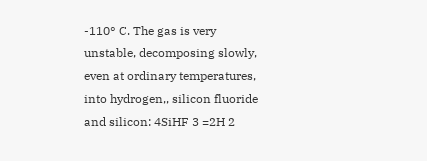-110° C. The gas is very unstable, decomposing slowly, even at ordinary temperatures, into hydrogen,, silicon fluoride and silicon: 4SiHF 3 =2H 2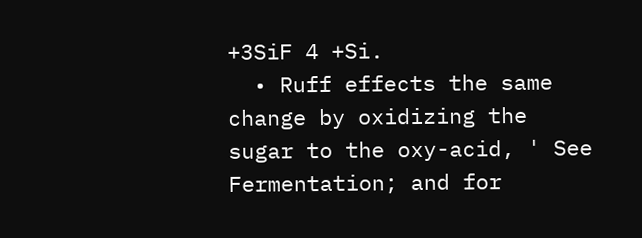+3SiF 4 +Si.
  • Ruff effects the same change by oxidizing the sugar to the oxy-acid, ' See Fermentation; and for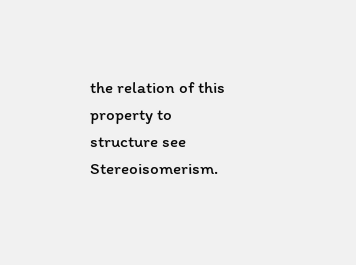the relation of this property to structure see Stereoisomerism.